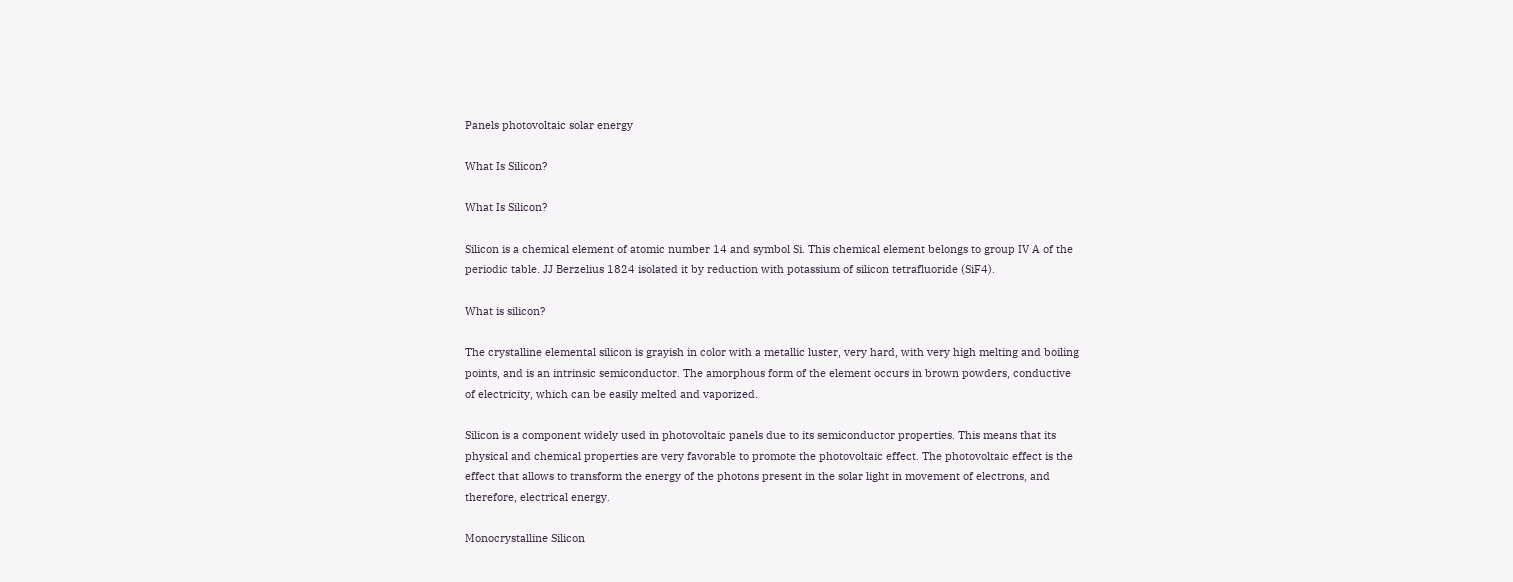Panels photovoltaic solar energy

What Is Silicon?

What Is Silicon?

Silicon is a chemical element of atomic number 14 and symbol Si. This chemical element belongs to group IV A of the periodic table. JJ Berzelius 1824 isolated it by reduction with potassium of silicon tetrafluoride (SiF4).

What is silicon?

The crystalline elemental silicon is grayish in color with a metallic luster, very hard, with very high melting and boiling points, and is an intrinsic semiconductor. The amorphous form of the element occurs in brown powders, conductive of electricity, which can be easily melted and vaporized.

Silicon is a component widely used in photovoltaic panels due to its semiconductor properties. This means that its physical and chemical properties are very favorable to promote the photovoltaic effect. The photovoltaic effect is the effect that allows to transform the energy of the photons present in the solar light in movement of electrons, and therefore, electrical energy.

Monocrystalline Silicon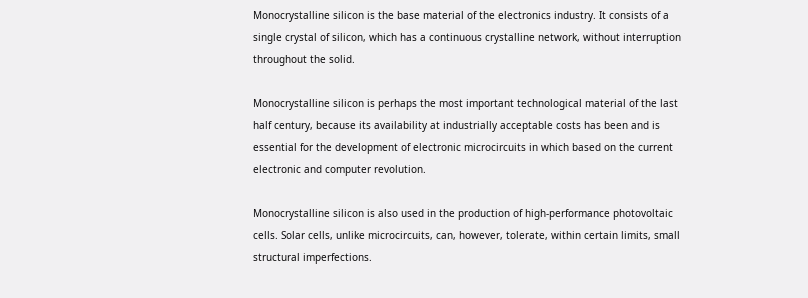Monocrystalline silicon is the base material of the electronics industry. It consists of a single crystal of silicon, which has a continuous crystalline network, without interruption throughout the solid.

Monocrystalline silicon is perhaps the most important technological material of the last half century, because its availability at industrially acceptable costs has been and is essential for the development of electronic microcircuits in which based on the current electronic and computer revolution.

Monocrystalline silicon is also used in the production of high-performance photovoltaic cells. Solar cells, unlike microcircuits, can, however, tolerate, within certain limits, small structural imperfections.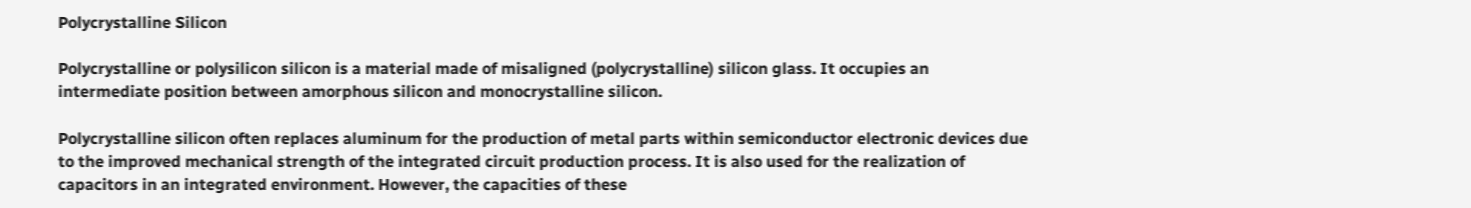Polycrystalline Silicon

Polycrystalline or polysilicon silicon is a material made of misaligned (polycrystalline) silicon glass. It occupies an intermediate position between amorphous silicon and monocrystalline silicon.

Polycrystalline silicon often replaces aluminum for the production of metal parts within semiconductor electronic devices due to the improved mechanical strength of the integrated circuit production process. It is also used for the realization of capacitors in an integrated environment. However, the capacities of these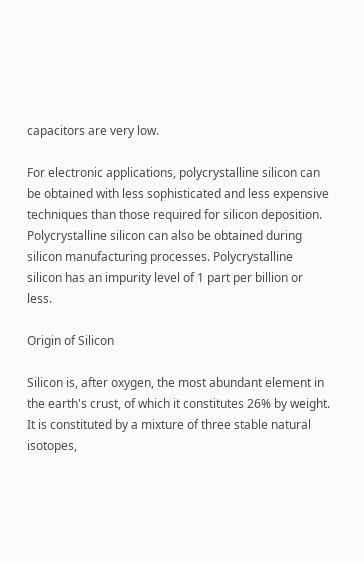capacitors are very low.

For electronic applications, polycrystalline silicon can be obtained with less sophisticated and less expensive techniques than those required for silicon deposition. Polycrystalline silicon can also be obtained during silicon manufacturing processes. Polycrystalline silicon has an impurity level of 1 part per billion or less.

Origin of Silicon

Silicon is, after oxygen, the most abundant element in the earth's crust, of which it constitutes 26% by weight. It is constituted by a mixture of three stable natural isotopes,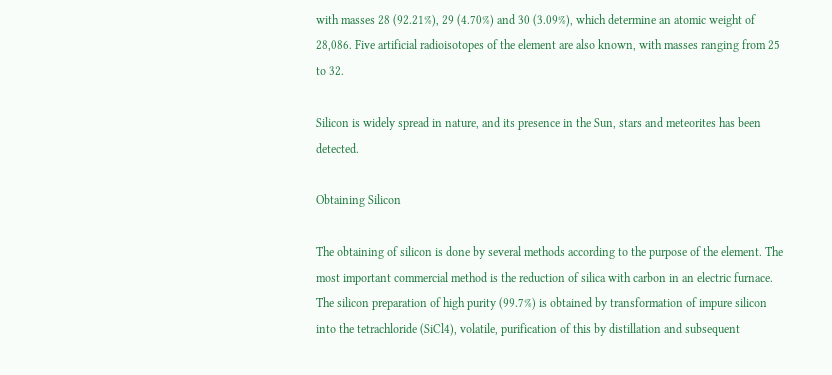with masses 28 (92.21%), 29 (4.70%) and 30 (3.09%), which determine an atomic weight of 28,086. Five artificial radioisotopes of the element are also known, with masses ranging from 25 to 32.

Silicon is widely spread in nature, and its presence in the Sun, stars and meteorites has been detected.

Obtaining Silicon

The obtaining of silicon is done by several methods according to the purpose of the element. The most important commercial method is the reduction of silica with carbon in an electric furnace. The silicon preparation of high purity (99.7%) is obtained by transformation of impure silicon into the tetrachloride (SiCl4), volatile, purification of this by distillation and subsequent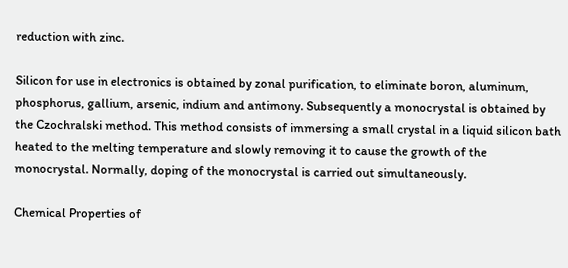reduction with zinc.

Silicon for use in electronics is obtained by zonal purification, to eliminate boron, aluminum, phosphorus, gallium, arsenic, indium and antimony. Subsequently a monocrystal is obtained by the Czochralski method. This method consists of immersing a small crystal in a liquid silicon bath heated to the melting temperature and slowly removing it to cause the growth of the monocrystal. Normally, doping of the monocrystal is carried out simultaneously.

Chemical Properties of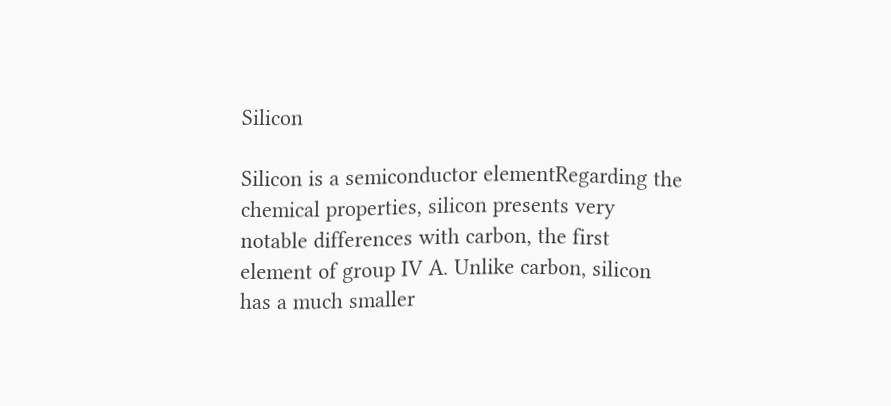Silicon

Silicon is a semiconductor elementRegarding the chemical properties, silicon presents very notable differences with carbon, the first element of group IV A. Unlike carbon, silicon has a much smaller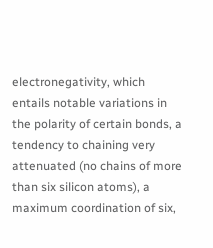electronegativity, which entails notable variations in the polarity of certain bonds, a tendency to chaining very attenuated (no chains of more than six silicon atoms), a maximum coordination of six,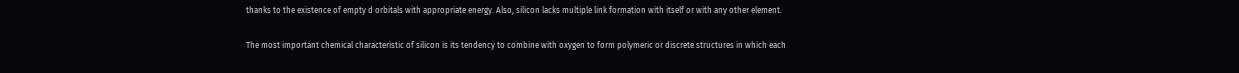thanks to the existence of empty d orbitals with appropriate energy. Also, silicon lacks multiple link formation with itself or with any other element.

The most important chemical characteristic of silicon is its tendency to combine with oxygen to form polymeric or discrete structures in which each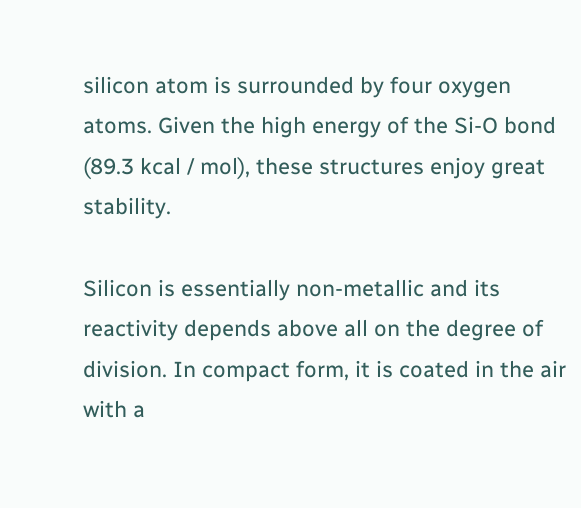silicon atom is surrounded by four oxygen atoms. Given the high energy of the Si-O bond (89.3 kcal / mol), these structures enjoy great stability.

Silicon is essentially non-metallic and its reactivity depends above all on the degree of division. In compact form, it is coated in the air with a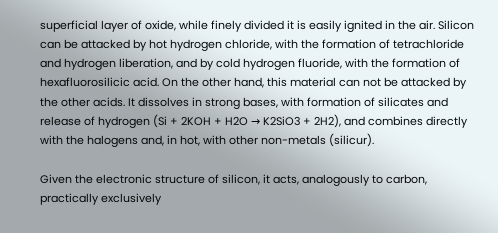superficial layer of oxide, while finely divided it is easily ignited in the air. Silicon can be attacked by hot hydrogen chloride, with the formation of tetrachloride and hydrogen liberation, and by cold hydrogen fluoride, with the formation of hexafluorosilicic acid. On the other hand, this material can not be attacked by the other acids. It dissolves in strong bases, with formation of silicates and release of hydrogen (Si + 2KOH + H2O → K2SiO3 + 2H2), and combines directly with the halogens and, in hot, with other non-metals (silicur).

Given the electronic structure of silicon, it acts, analogously to carbon, practically exclusively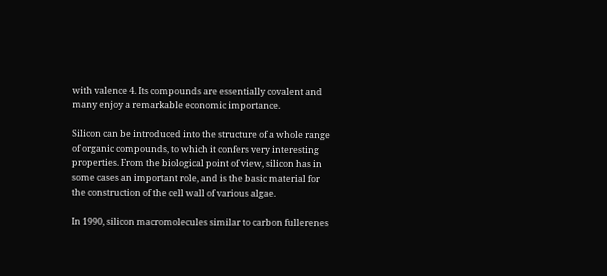with valence 4. Its compounds are essentially covalent and many enjoy a remarkable economic importance.

Silicon can be introduced into the structure of a whole range of organic compounds, to which it confers very interesting properties. From the biological point of view, silicon has in some cases an important role, and is the basic material for the construction of the cell wall of various algae.

In 1990, silicon macromolecules similar to carbon fullerenes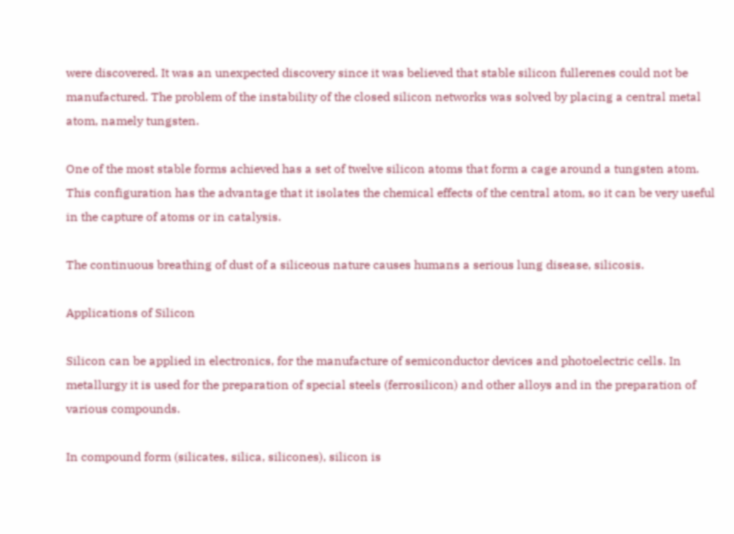were discovered. It was an unexpected discovery since it was believed that stable silicon fullerenes could not be manufactured. The problem of the instability of the closed silicon networks was solved by placing a central metal atom, namely tungsten.

One of the most stable forms achieved has a set of twelve silicon atoms that form a cage around a tungsten atom. This configuration has the advantage that it isolates the chemical effects of the central atom, so it can be very useful in the capture of atoms or in catalysis.

The continuous breathing of dust of a siliceous nature causes humans a serious lung disease, silicosis.

Applications of Silicon

Silicon can be applied in electronics, for the manufacture of semiconductor devices and photoelectric cells. In metallurgy it is used for the preparation of special steels (ferrosilicon) and other alloys and in the preparation of various compounds.

In compound form (silicates, silica, silicones), silicon is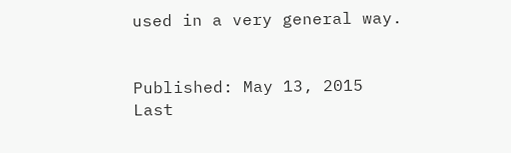used in a very general way.


Published: May 13, 2015
Last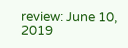review: June 10, 2019